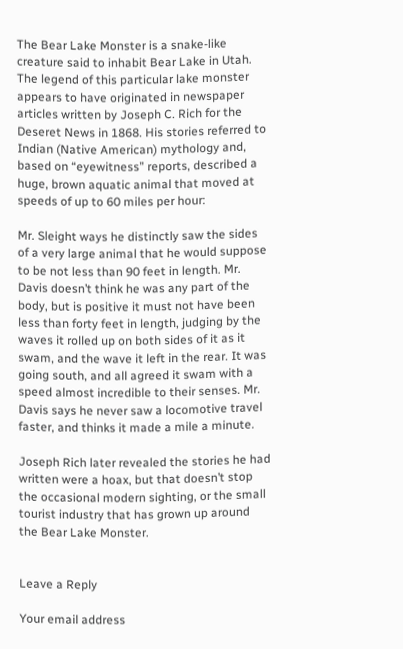The Bear Lake Monster is a snake-like creature said to inhabit Bear Lake in Utah. The legend of this particular lake monster appears to have originated in newspaper articles written by Joseph C. Rich for the Deseret News in 1868. His stories referred to Indian (Native American) mythology and, based on “eyewitness” reports, described a huge, brown aquatic animal that moved at speeds of up to 60 miles per hour:

Mr. Sleight ways he distinctly saw the sides of a very large animal that he would suppose to be not less than 90 feet in length. Mr. Davis doesn’t think he was any part of the body, but is positive it must not have been less than forty feet in length, judging by the waves it rolled up on both sides of it as it swam, and the wave it left in the rear. It was going south, and all agreed it swam with a speed almost incredible to their senses. Mr. Davis says he never saw a locomotive travel faster, and thinks it made a mile a minute.

Joseph Rich later revealed the stories he had written were a hoax, but that doesn’t stop the occasional modern sighting, or the small tourist industry that has grown up around the Bear Lake Monster.


Leave a Reply

Your email address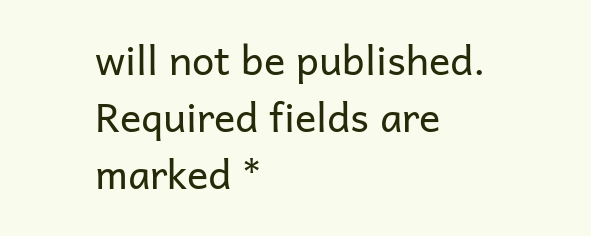will not be published. Required fields are marked *